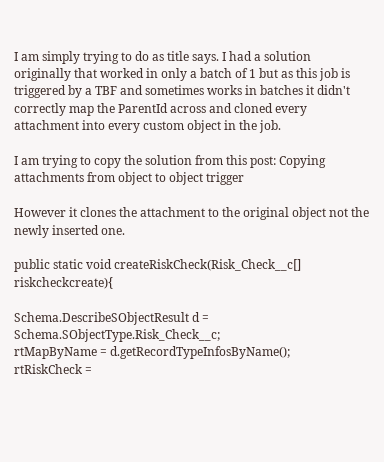I am simply trying to do as title says. I had a solution originally that worked in only a batch of 1 but as this job is triggered by a TBF and sometimes works in batches it didn't correctly map the ParentId across and cloned every attachment into every custom object in the job.

I am trying to copy the solution from this post: Copying attachments from object to object trigger

However it clones the attachment to the original object not the newly inserted one.

public static void createRiskCheck(Risk_Check__c[] riskcheckcreate){

Schema.DescribeSObjectResult d = Schema.SObjectType.Risk_Check__c;
rtMapByName = d.getRecordTypeInfosByName();
rtRiskCheck =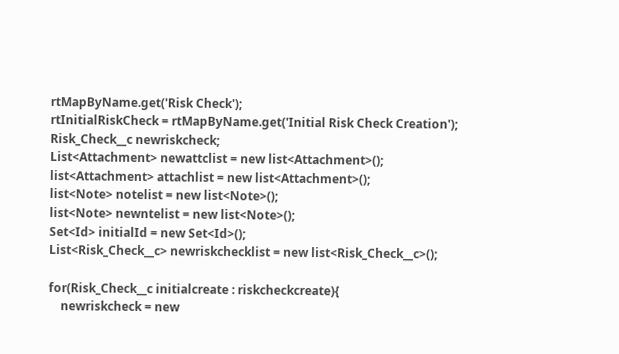rtMapByName.get('Risk Check');
rtInitialRiskCheck = rtMapByName.get('Initial Risk Check Creation');
Risk_Check__c newriskcheck;
List<Attachment> newattclist = new list<Attachment>();
list<Attachment> attachlist = new list<Attachment>();
list<Note> notelist = new list<Note>();
list<Note> newntelist = new list<Note>();
Set<Id> initialId = new Set<Id>();
List<Risk_Check__c> newriskchecklist = new list<Risk_Check__c>();

for(Risk_Check__c initialcreate : riskcheckcreate){
    newriskcheck = new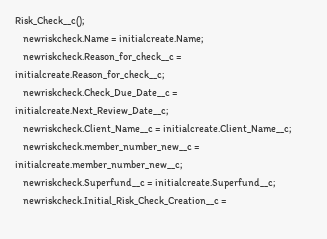Risk_Check__c();
    newriskcheck.Name = initialcreate.Name;
    newriskcheck.Reason_for_check__c = initialcreate.Reason_for_check__c;
    newriskcheck.Check_Due_Date__c = initialcreate.Next_Review_Date__c;
    newriskcheck.Client_Name__c = initialcreate.Client_Name__c;
    newriskcheck.member_number_new__c = initialcreate.member_number_new__c;
    newriskcheck.Superfund__c = initialcreate.Superfund__c;
    newriskcheck.Initial_Risk_Check_Creation__c =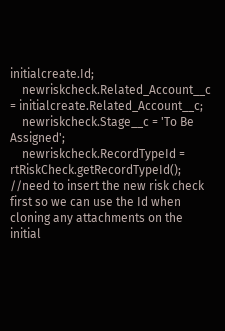initialcreate.Id;
    newriskcheck.Related_Account__c = initialcreate.Related_Account__c;
    newriskcheck.Stage__c = 'To Be Assigned';
    newriskcheck.RecordTypeId = rtRiskCheck.getRecordTypeId();
//need to insert the new risk check first so we can use the Id when cloning any attachments on the initial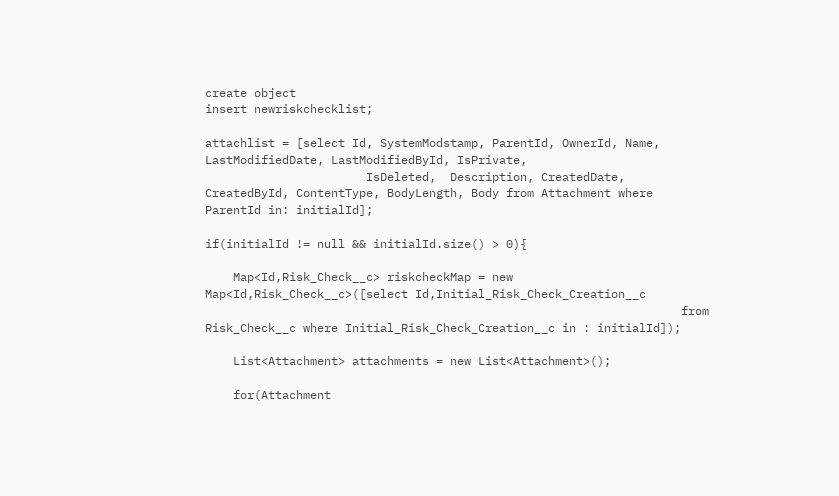create object
insert newriskchecklist;

attachlist = [select Id, SystemModstamp, ParentId, OwnerId, Name, LastModifiedDate, LastModifiedById, IsPrivate,
                       IsDeleted,  Description, CreatedDate, CreatedById, ContentType, BodyLength, Body from Attachment where ParentId in: initialId];

if(initialId != null && initialId.size() > 0){

    Map<Id,Risk_Check__c> riskcheckMap = new Map<Id,Risk_Check__c>([select Id,Initial_Risk_Check_Creation__c
                                                                    from Risk_Check__c where Initial_Risk_Check_Creation__c in : initialId]);

    List<Attachment> attachments = new List<Attachment>();

    for(Attachment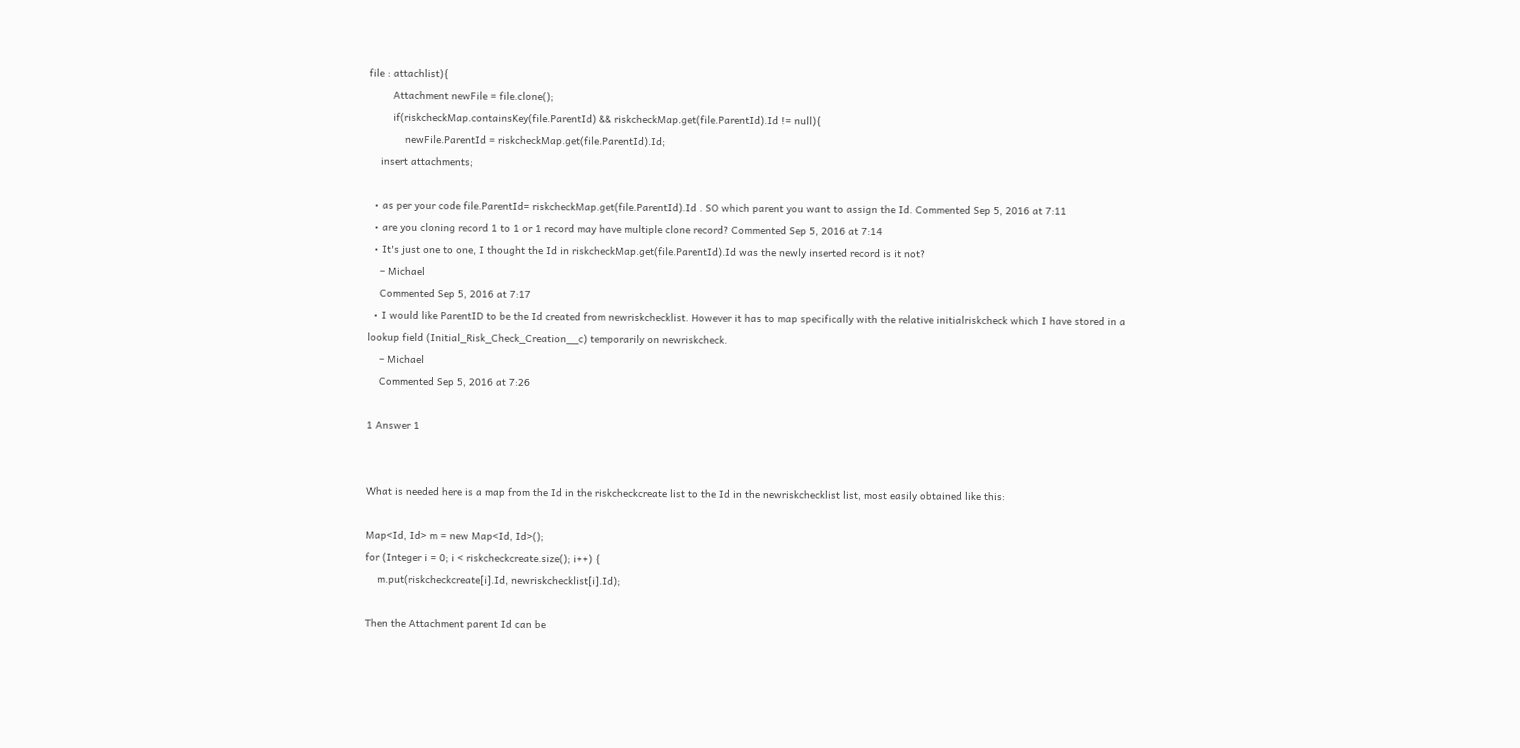file : attachlist){
        Attachment newFile = file.clone();
        if(riskcheckMap.containsKey(file.ParentId) && riskcheckMap.get(file.ParentId).Id != null){
            newFile.ParentId = riskcheckMap.get(file.ParentId).Id;
    insert attachments;

  • as per your code file.ParentId= riskcheckMap.get(file.ParentId).Id . SO which parent you want to assign the Id. Commented Sep 5, 2016 at 7:11
  • are you cloning record 1 to 1 or 1 record may have multiple clone record? Commented Sep 5, 2016 at 7:14
  • It's just one to one, I thought the Id in riskcheckMap.get(file.ParentId).Id was the newly inserted record is it not?
    – Michael
    Commented Sep 5, 2016 at 7:17
  • I would like ParentID to be the Id created from newriskchecklist. However it has to map specifically with the relative initialriskcheck which I have stored in a lookup field (Initial_Risk_Check_Creation__c) temporarily on newriskcheck.
    – Michael
    Commented Sep 5, 2016 at 7:26

1 Answer 1


What is needed here is a map from the Id in the riskcheckcreate list to the Id in the newriskchecklist list, most easily obtained like this:

Map<Id, Id> m = new Map<Id, Id>();
for (Integer i = 0; i < riskcheckcreate.size(); i++) {
    m.put(riskcheckcreate[i].Id, newriskchecklist[i].Id);

Then the Attachment parent Id can be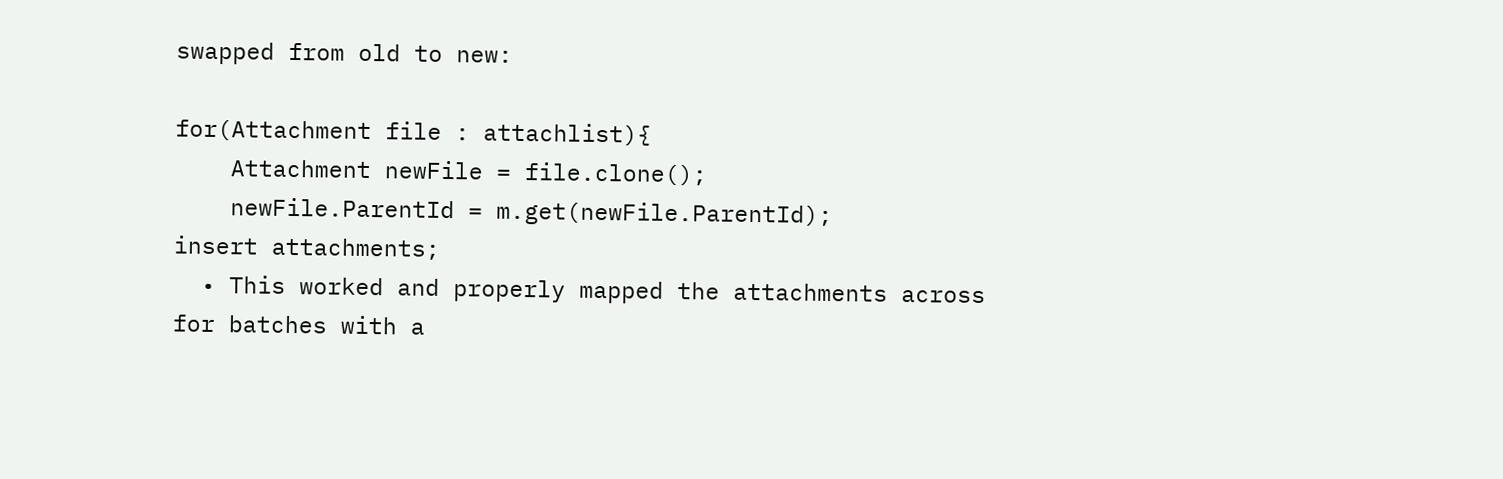swapped from old to new:

for(Attachment file : attachlist){
    Attachment newFile = file.clone();
    newFile.ParentId = m.get(newFile.ParentId);
insert attachments;
  • This worked and properly mapped the attachments across for batches with a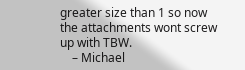greater size than 1 so now the attachments wont screw up with TBW.
    – Michael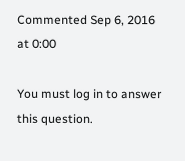Commented Sep 6, 2016 at 0:00

You must log in to answer this question.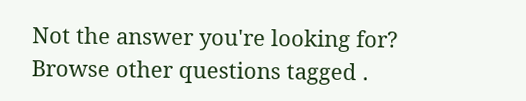Not the answer you're looking for? Browse other questions tagged .